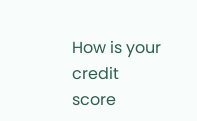How is your credit score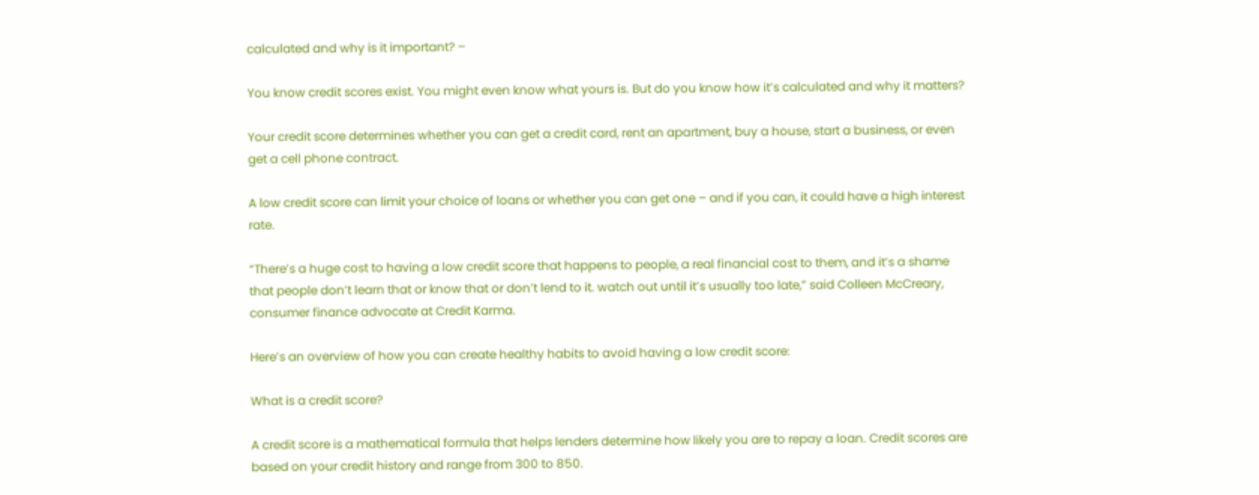calculated and why is it important? –

You know credit scores exist. You might even know what yours is. But do you know how it’s calculated and why it matters?

Your credit score determines whether you can get a credit card, rent an apartment, buy a house, start a business, or even get a cell phone contract.

A low credit score can limit your choice of loans or whether you can get one – and if you can, it could have a high interest rate.

“There’s a huge cost to having a low credit score that happens to people, a real financial cost to them, and it’s a shame that people don’t learn that or know that or don’t lend to it. watch out until it’s usually too late,” said Colleen McCreary, consumer finance advocate at Credit Karma.

Here’s an overview of how you can create healthy habits to avoid having a low credit score:

What is a credit score?

A credit score is a mathematical formula that helps lenders determine how likely you are to repay a loan. Credit scores are based on your credit history and range from 300 to 850.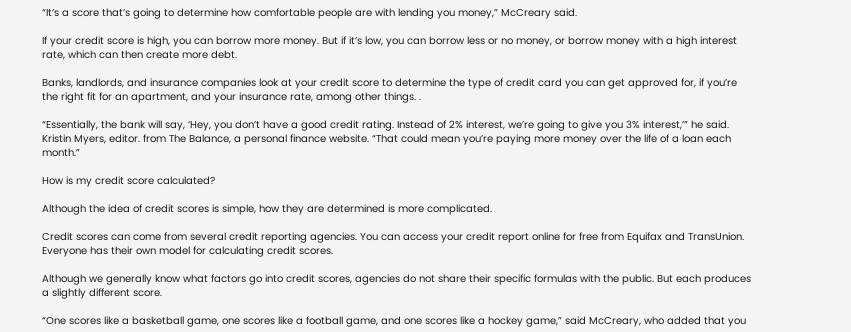“It’s a score that’s going to determine how comfortable people are with lending you money,” McCreary said.

If your credit score is high, you can borrow more money. But if it’s low, you can borrow less or no money, or borrow money with a high interest rate, which can then create more debt.

Banks, landlords, and insurance companies look at your credit score to determine the type of credit card you can get approved for, if you’re the right fit for an apartment, and your insurance rate, among other things. .

“Essentially, the bank will say, ‘Hey, you don’t have a good credit rating. Instead of 2% interest, we’re going to give you 3% interest,’” he said. Kristin Myers, editor. from The Balance, a personal finance website. “That could mean you’re paying more money over the life of a loan each month.”

How is my credit score calculated?

Although the idea of credit scores is simple, how they are determined is more complicated.

Credit scores can come from several credit reporting agencies. You can access your credit report online for free from Equifax and TransUnion. Everyone has their own model for calculating credit scores.

Although we generally know what factors go into credit scores, agencies do not share their specific formulas with the public. But each produces a slightly different score.

“One scores like a basketball game, one scores like a football game, and one scores like a hockey game,” said McCreary, who added that you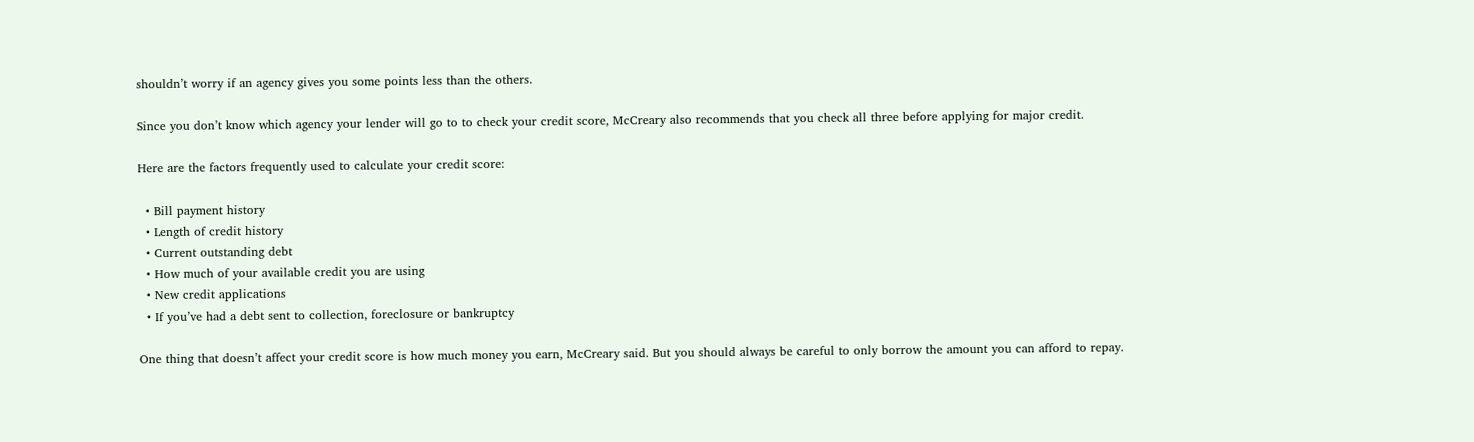shouldn’t worry if an agency gives you some points less than the others.

Since you don’t know which agency your lender will go to to check your credit score, McCreary also recommends that you check all three before applying for major credit.

Here are the factors frequently used to calculate your credit score:

  • Bill payment history
  • Length of credit history
  • Current outstanding debt
  • How much of your available credit you are using
  • New credit applications
  • If you’ve had a debt sent to collection, foreclosure or bankruptcy

One thing that doesn’t affect your credit score is how much money you earn, McCreary said. But you should always be careful to only borrow the amount you can afford to repay.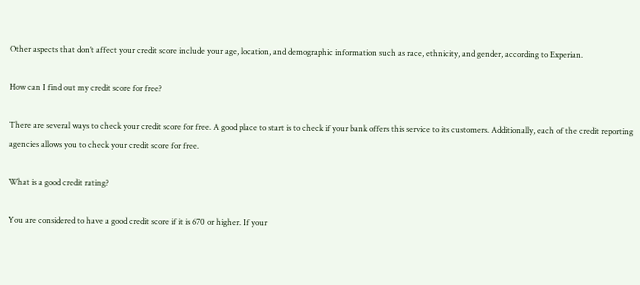Other aspects that don’t affect your credit score include your age, location, and demographic information such as race, ethnicity, and gender, according to Experian.

How can I find out my credit score for free?

There are several ways to check your credit score for free. A good place to start is to check if your bank offers this service to its customers. Additionally, each of the credit reporting agencies allows you to check your credit score for free.

What is a good credit rating?

You are considered to have a good credit score if it is 670 or higher. If your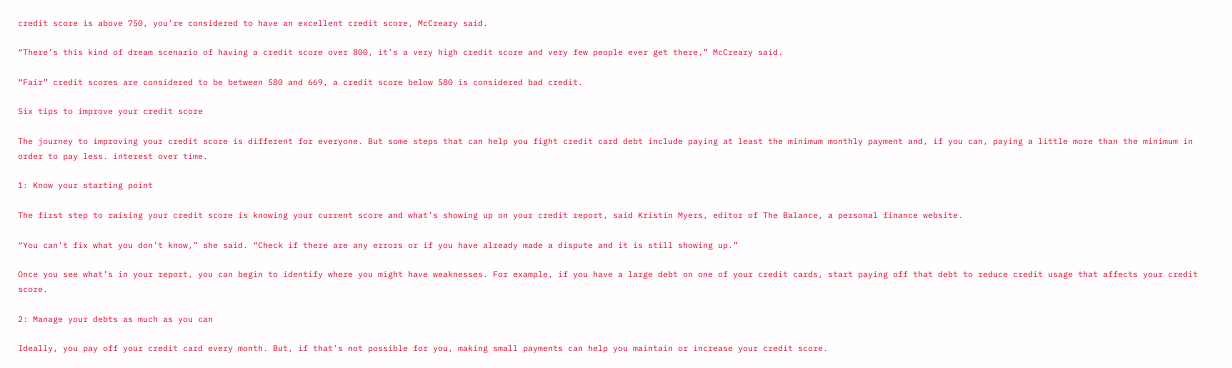credit score is above 750, you’re considered to have an excellent credit score, McCreary said.

“There’s this kind of dream scenario of having a credit score over 800, it’s a very high credit score and very few people ever get there,” McCreary said.

“Fair” credit scores are considered to be between 580 and 669, a credit score below 580 is considered bad credit.

Six tips to improve your credit score

The journey to improving your credit score is different for everyone. But some steps that can help you fight credit card debt include paying at least the minimum monthly payment and, if you can, paying a little more than the minimum in order to pay less. interest over time.

1: Know your starting point

The first step to raising your credit score is knowing your current score and what’s showing up on your credit report, said Kristin Myers, editor of The Balance, a personal finance website.

“You can’t fix what you don’t know,” she said. “Check if there are any errors or if you have already made a dispute and it is still showing up.”

Once you see what’s in your report, you can begin to identify where you might have weaknesses. For example, if you have a large debt on one of your credit cards, start paying off that debt to reduce credit usage that affects your credit score.

2: Manage your debts as much as you can

Ideally, you pay off your credit card every month. But, if that’s not possible for you, making small payments can help you maintain or increase your credit score.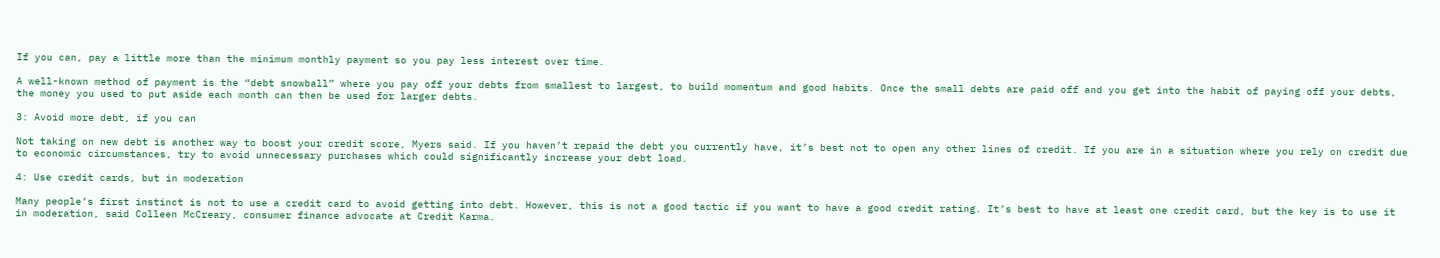If you can, pay a little more than the minimum monthly payment so you pay less interest over time.

A well-known method of payment is the “debt snowball” where you pay off your debts from smallest to largest, to build momentum and good habits. Once the small debts are paid off and you get into the habit of paying off your debts, the money you used to put aside each month can then be used for larger debts.

3: Avoid more debt, if you can

Not taking on new debt is another way to boost your credit score, Myers said. If you haven’t repaid the debt you currently have, it’s best not to open any other lines of credit. If you are in a situation where you rely on credit due to economic circumstances, try to avoid unnecessary purchases which could significantly increase your debt load.

4: Use credit cards, but in moderation

Many people’s first instinct is not to use a credit card to avoid getting into debt. However, this is not a good tactic if you want to have a good credit rating. It’s best to have at least one credit card, but the key is to use it in moderation, said Colleen McCreary, consumer finance advocate at Credit Karma.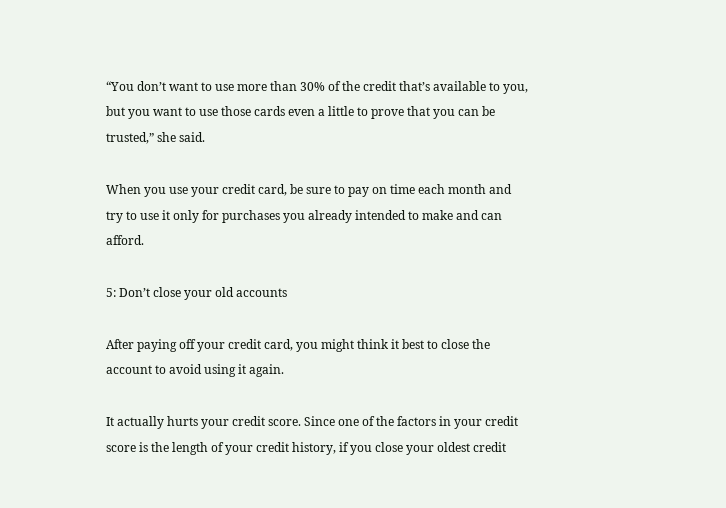“You don’t want to use more than 30% of the credit that’s available to you, but you want to use those cards even a little to prove that you can be trusted,” she said.

When you use your credit card, be sure to pay on time each month and try to use it only for purchases you already intended to make and can afford.

5: Don’t close your old accounts

After paying off your credit card, you might think it best to close the account to avoid using it again.

It actually hurts your credit score. Since one of the factors in your credit score is the length of your credit history, if you close your oldest credit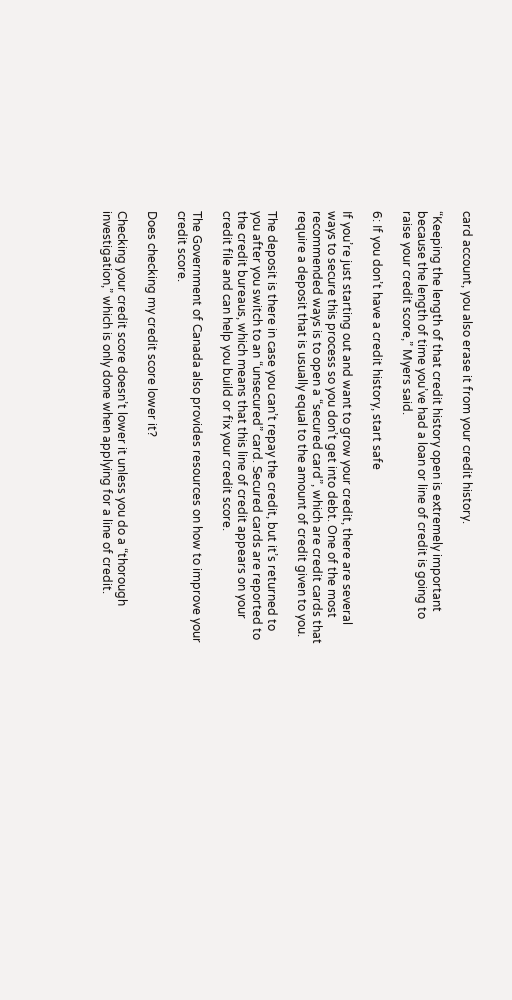card account, you also erase it from your credit history.

“Keeping the length of that credit history open is extremely important because the length of time you’ve had a loan or line of credit is going to raise your credit score,” Myers said.

6: If you don’t have a credit history, start safe

If you’re just starting out and want to grow your credit, there are several ways to secure this process so you don’t get into debt. One of the most recommended ways is to open a “secured card”, which are credit cards that require a deposit that is usually equal to the amount of credit given to you.

The deposit is there in case you can’t repay the credit, but it’s returned to you after you switch to an “unsecured” card. Secured cards are reported to the credit bureaus, which means that this line of credit appears on your credit file and can help you build or fix your credit score.

The Government of Canada also provides resources on how to improve your credit score.

Does checking my credit score lower it?

Checking your credit score doesn’t lower it unless you do a “thorough investigation,” which is only done when applying for a line of credit.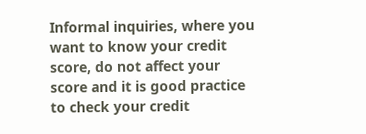Informal inquiries, where you want to know your credit score, do not affect your score and it is good practice to check your credit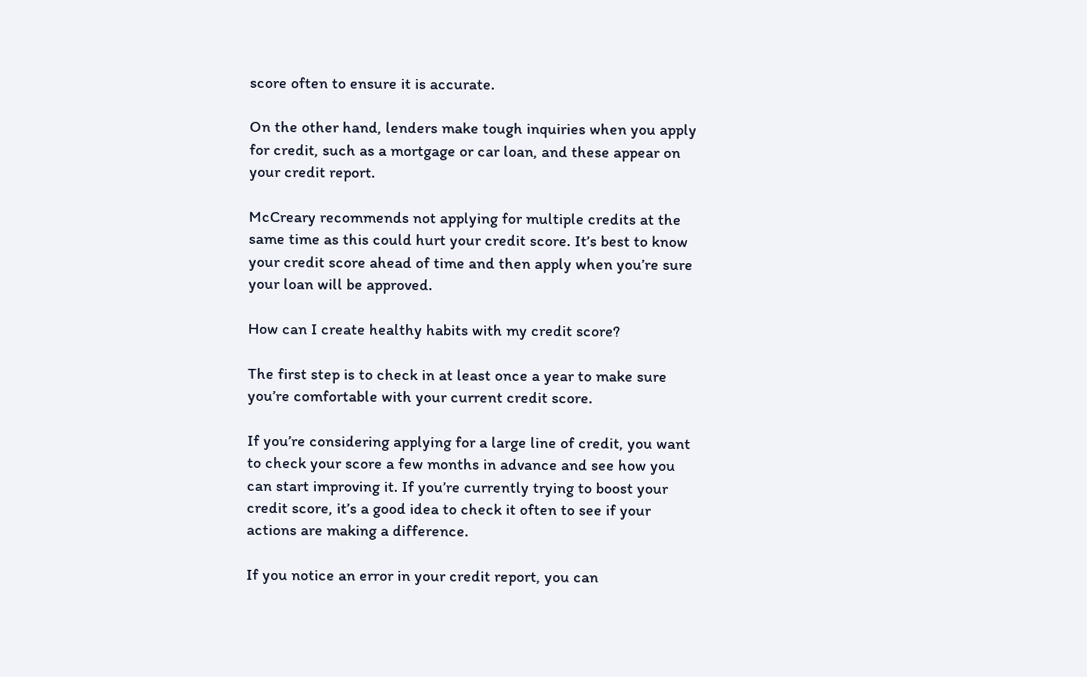score often to ensure it is accurate.

On the other hand, lenders make tough inquiries when you apply for credit, such as a mortgage or car loan, and these appear on your credit report.

McCreary recommends not applying for multiple credits at the same time as this could hurt your credit score. It’s best to know your credit score ahead of time and then apply when you’re sure your loan will be approved.

How can I create healthy habits with my credit score?

The first step is to check in at least once a year to make sure you’re comfortable with your current credit score.

If you’re considering applying for a large line of credit, you want to check your score a few months in advance and see how you can start improving it. If you’re currently trying to boost your credit score, it’s a good idea to check it often to see if your actions are making a difference.

If you notice an error in your credit report, you can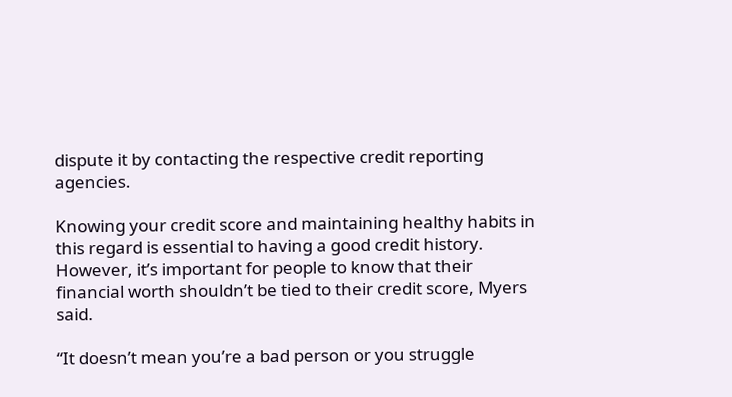dispute it by contacting the respective credit reporting agencies.

Knowing your credit score and maintaining healthy habits in this regard is essential to having a good credit history. However, it’s important for people to know that their financial worth shouldn’t be tied to their credit score, Myers said.

“It doesn’t mean you’re a bad person or you struggle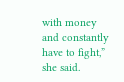with money and constantly have to fight,” she said.